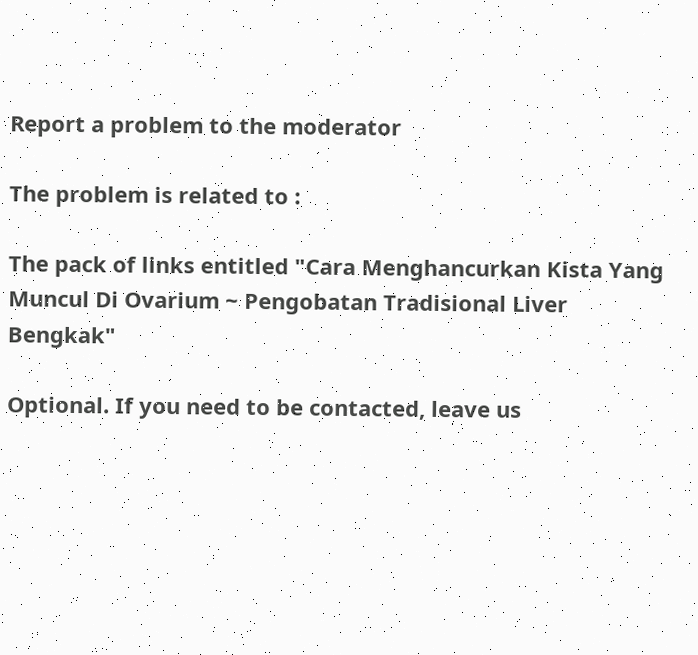Report a problem to the moderator

The problem is related to :

The pack of links entitled "Cara Menghancurkan Kista Yang Muncul Di Ovarium ~ Pengobatan Tradisional Liver Bengkak"

Optional. If you need to be contacted, leave us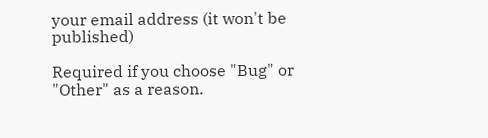your email address (it won't be published)

Required if you choose "Bug" or "Other" as a reason.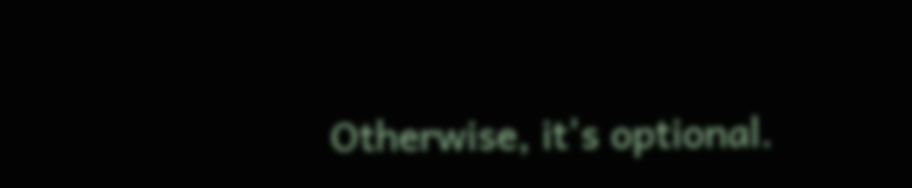Otherwise, it's optional.